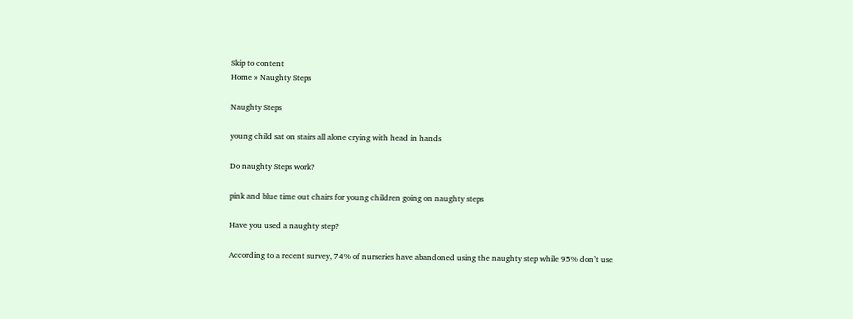Skip to content
Home » Naughty Steps

Naughty Steps

young child sat on stairs all alone crying with head in hands

Do naughty Steps work?

pink and blue time out chairs for young children going on naughty steps

Have you used a naughty step?

According to a recent survey, 74% of nurseries have abandoned using the naughty step while 95% don’t use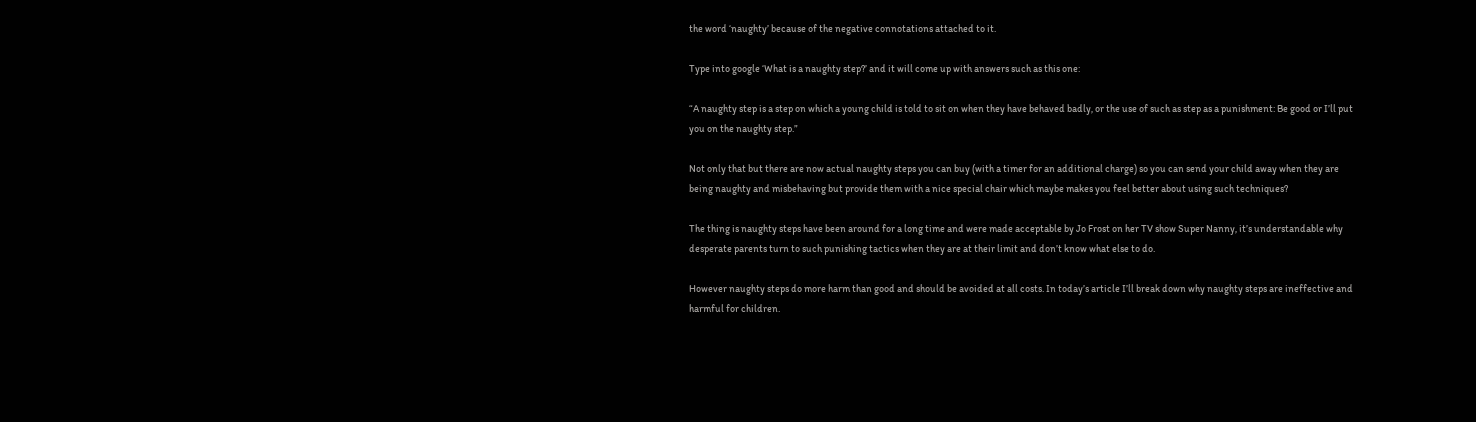the word ‘naughty’ because of the negative connotations attached to it.

Type into google ‘What is a naughty step?’ and it will come up with answers such as this one:

“A naughty step is a step on which a young child is told to sit on when they have behaved badly, or the use of such as step as a punishment: Be good or I’ll put you on the naughty step.”

Not only that but there are now actual naughty steps you can buy (with a timer for an additional charge) so you can send your child away when they are being naughty and misbehaving but provide them with a nice special chair which maybe makes you feel better about using such techniques?

The thing is naughty steps have been around for a long time and were made acceptable by Jo Frost on her TV show Super Nanny, it’s understandable why desperate parents turn to such punishing tactics when they are at their limit and don’t know what else to do.

However naughty steps do more harm than good and should be avoided at all costs. In today’s article I’ll break down why naughty steps are ineffective and harmful for children.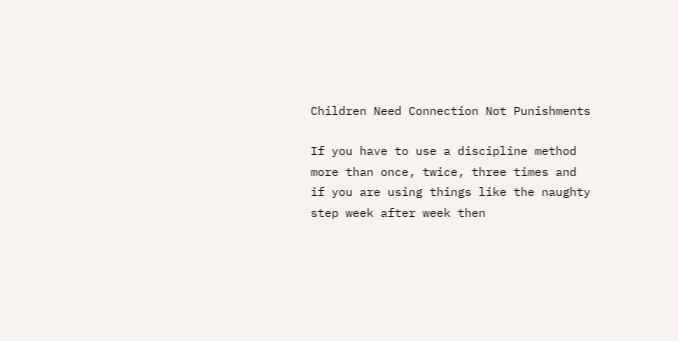Children Need Connection Not Punishments

If you have to use a discipline method more than once, twice, three times and if you are using things like the naughty step week after week then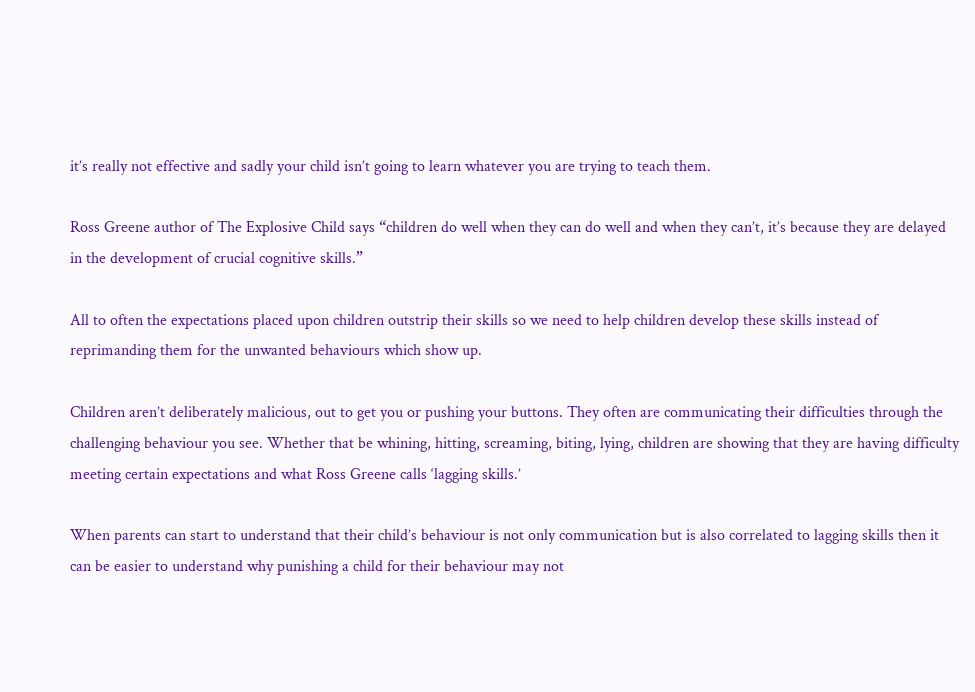it’s really not effective and sadly your child isn’t going to learn whatever you are trying to teach them.

Ross Greene author of The Explosive Child says “children do well when they can do well and when they can’t, it’s because they are delayed in the development of crucial cognitive skills.”

All to often the expectations placed upon children outstrip their skills so we need to help children develop these skills instead of reprimanding them for the unwanted behaviours which show up.

Children aren’t deliberately malicious, out to get you or pushing your buttons. They often are communicating their difficulties through the challenging behaviour you see. Whether that be whining, hitting, screaming, biting, lying, children are showing that they are having difficulty meeting certain expectations and what Ross Greene calls ‘lagging skills.’

When parents can start to understand that their child’s behaviour is not only communication but is also correlated to lagging skills then it can be easier to understand why punishing a child for their behaviour may not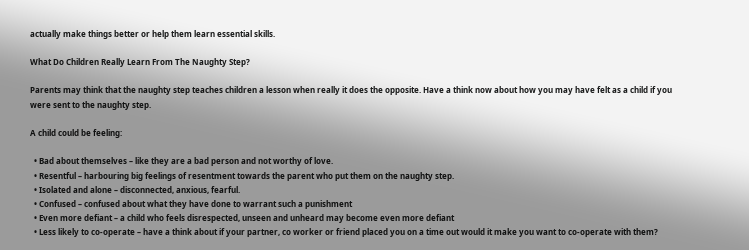actually make things better or help them learn essential skills.

What Do Children Really Learn From The Naughty Step?

Parents may think that the naughty step teaches children a lesson when really it does the opposite. Have a think now about how you may have felt as a child if you were sent to the naughty step.

A child could be feeling:

  • Bad about themselves – like they are a bad person and not worthy of love.
  • Resentful – harbouring big feelings of resentment towards the parent who put them on the naughty step.
  • Isolated and alone – disconnected, anxious, fearful.
  • Confused – confused about what they have done to warrant such a punishment
  • Even more defiant – a child who feels disrespected, unseen and unheard may become even more defiant
  • Less likely to co-operate – have a think about if your partner, co worker or friend placed you on a time out would it make you want to co-operate with them?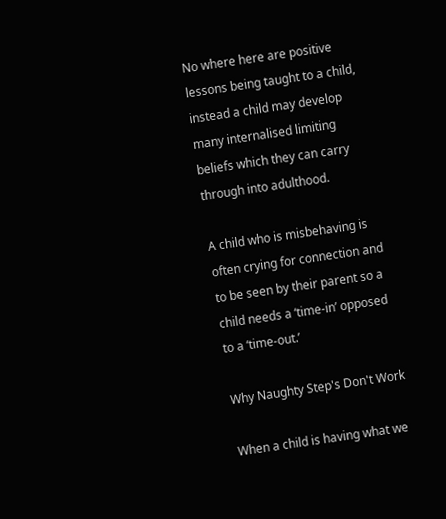No where here are positive lessons being taught to a child, instead a child may develop many internalised limiting beliefs which they can carry through into adulthood.

A child who is misbehaving is often crying for connection and to be seen by their parent so a child needs a ‘time-in’ opposed to a ‘time-out.’

Why Naughty Step's Don't Work

When a child is having what we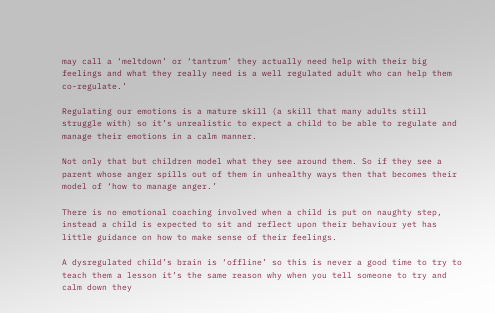may call a ‘meltdown’ or ‘tantrum’ they actually need help with their big feelings and what they really need is a well regulated adult who can help them co-regulate.’

Regulating our emotions is a mature skill (a skill that many adults still struggle with) so it’s unrealistic to expect a child to be able to regulate and manage their emotions in a calm manner.

Not only that but children model what they see around them. So if they see a parent whose anger spills out of them in unhealthy ways then that becomes their model of ‘how to manage anger.’

There is no emotional coaching involved when a child is put on naughty step, instead a child is expected to sit and reflect upon their behaviour yet has little guidance on how to make sense of their feelings.

A dysregulated child’s brain is ‘offline’ so this is never a good time to try to teach them a lesson it’s the same reason why when you tell someone to try and calm down they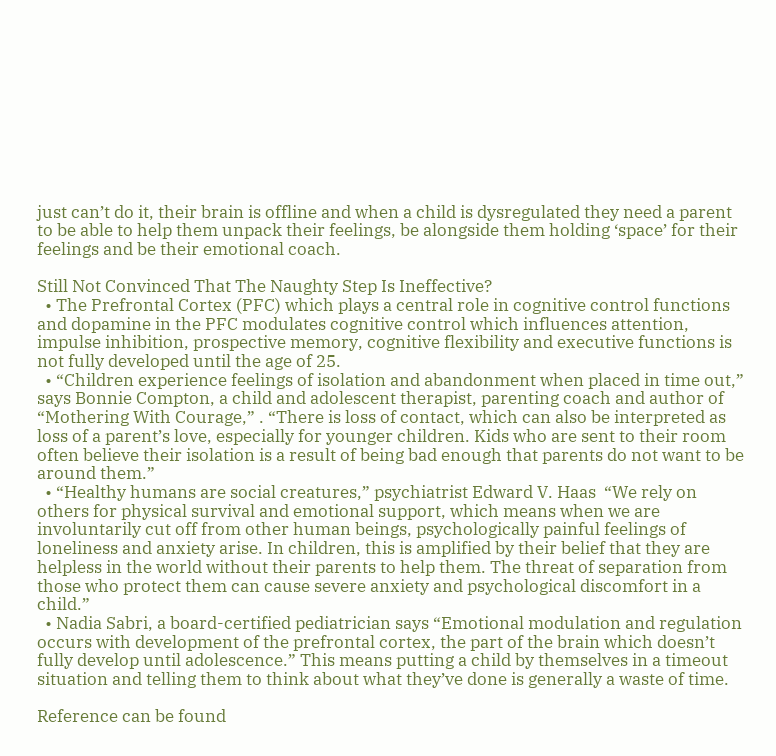just can’t do it, their brain is offline and when a child is dysregulated they need a parent to be able to help them unpack their feelings, be alongside them holding ‘space’ for their feelings and be their emotional coach.

Still Not Convinced That The Naughty Step Is Ineffective?
  • The Prefrontal Cortex (PFC) which plays a central role in cognitive control functions and dopamine in the PFC modulates cognitive control which influences attention, impulse inhibition, prospective memory, cognitive flexibility and executive functions is not fully developed until the age of 25.
  • “Children experience feelings of isolation and abandonment when placed in time out,” says Bonnie Compton, a child and adolescent therapist, parenting coach and author of “Mothering With Courage,” . “There is loss of contact, which can also be interpreted as loss of a parent’s love, especially for younger children. Kids who are sent to their room often believe their isolation is a result of being bad enough that parents do not want to be around them.”
  • “Healthy humans are social creatures,” psychiatrist Edward V. Haas  “We rely on others for physical survival and emotional support, which means when we are involuntarily cut off from other human beings, psychologically painful feelings of loneliness and anxiety arise. In children, this is amplified by their belief that they are helpless in the world without their parents to help them. The threat of separation from those who protect them can cause severe anxiety and psychological discomfort in a child.”
  • Nadia Sabri, a board-certified pediatrician says “Emotional modulation and regulation occurs with development of the prefrontal cortex, the part of the brain which doesn’t fully develop until adolescence.” This means putting a child by themselves in a timeout situation and telling them to think about what they’ve done is generally a waste of time.

Reference can be found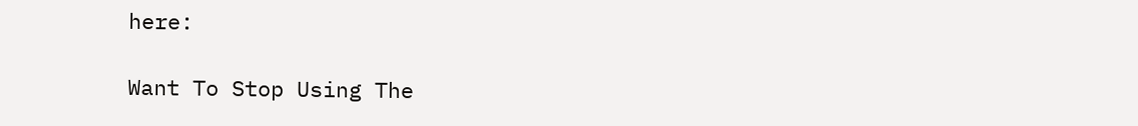here:

Want To Stop Using The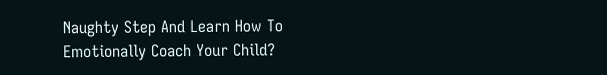Naughty Step And Learn How To Emotionally Coach Your Child?